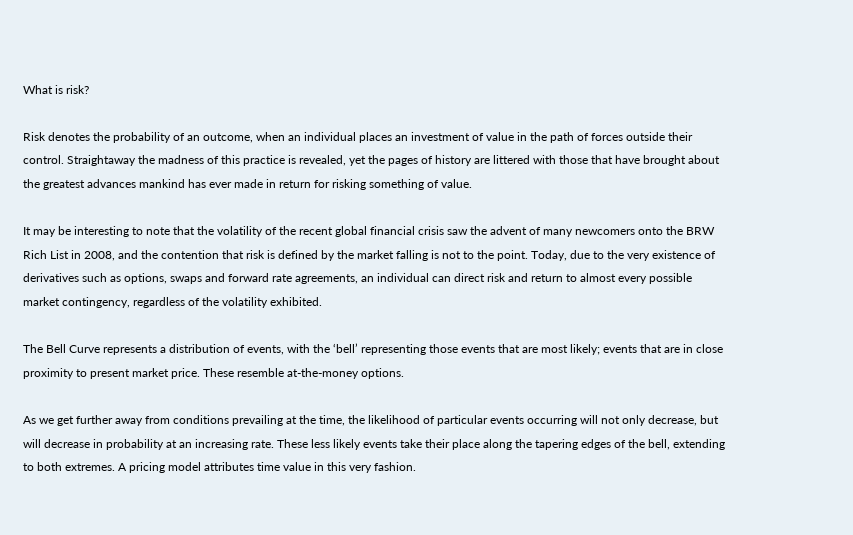What is risk?

Risk denotes the probability of an outcome, when an individual places an investment of value in the path of forces outside their control. Straightaway the madness of this practice is revealed, yet the pages of history are littered with those that have brought about the greatest advances mankind has ever made in return for risking something of value.

It may be interesting to note that the volatility of the recent global financial crisis saw the advent of many newcomers onto the BRW Rich List in 2008, and the contention that risk is defined by the market falling is not to the point. Today, due to the very existence of derivatives such as options, swaps and forward rate agreements, an individual can direct risk and return to almost every possible market contingency, regardless of the volatility exhibited.

The Bell Curve represents a distribution of events, with the ‘bell’ representing those events that are most likely; events that are in close proximity to present market price. These resemble at-the-money options.

As we get further away from conditions prevailing at the time, the likelihood of particular events occurring will not only decrease, but will decrease in probability at an increasing rate. These less likely events take their place along the tapering edges of the bell, extending to both extremes. A pricing model attributes time value in this very fashion.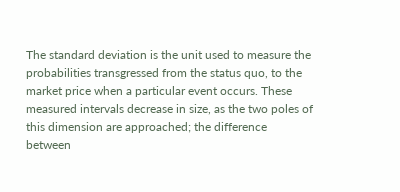The standard deviation is the unit used to measure the probabilities transgressed from the status quo, to the market price when a particular event occurs. These measured intervals decrease in size, as the two poles of this dimension are approached; the difference between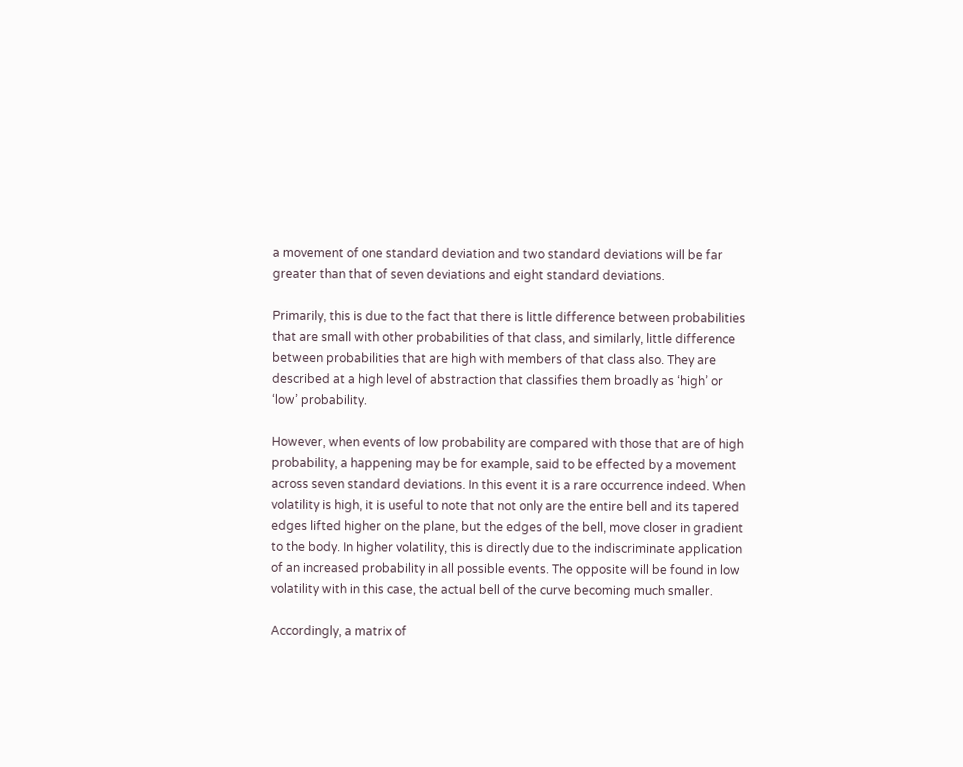a movement of one standard deviation and two standard deviations will be far greater than that of seven deviations and eight standard deviations.

Primarily, this is due to the fact that there is little difference between probabilities that are small with other probabilities of that class, and similarly, little difference between probabilities that are high with members of that class also. They are described at a high level of abstraction that classifies them broadly as ‘high’ or ‘low’ probability.

However, when events of low probability are compared with those that are of high probability, a happening may be for example, said to be effected by a movement across seven standard deviations. In this event it is a rare occurrence indeed. When volatility is high, it is useful to note that not only are the entire bell and its tapered edges lifted higher on the plane, but the edges of the bell, move closer in gradient to the body. In higher volatility, this is directly due to the indiscriminate application of an increased probability in all possible events. The opposite will be found in low volatility with in this case, the actual bell of the curve becoming much smaller.

Accordingly, a matrix of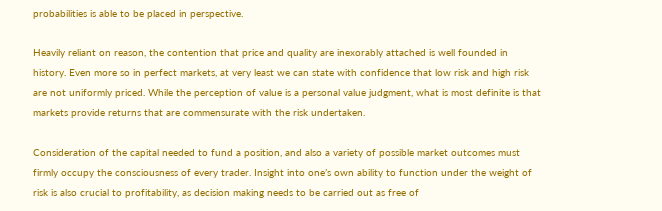probabilities is able to be placed in perspective.

Heavily reliant on reason, the contention that price and quality are inexorably attached is well founded in history. Even more so in perfect markets, at very least we can state with confidence that low risk and high risk are not uniformly priced. While the perception of value is a personal value judgment, what is most definite is that markets provide returns that are commensurate with the risk undertaken.

Consideration of the capital needed to fund a position, and also a variety of possible market outcomes must firmly occupy the consciousness of every trader. Insight into one’s own ability to function under the weight of risk is also crucial to profitability, as decision making needs to be carried out as free of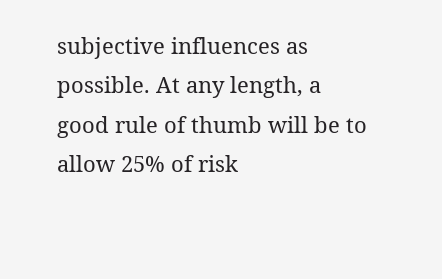subjective influences as possible. At any length, a good rule of thumb will be to allow 25% of risk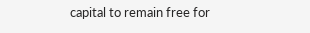capital to remain free for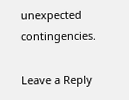unexpected contingencies.

Leave a Reply